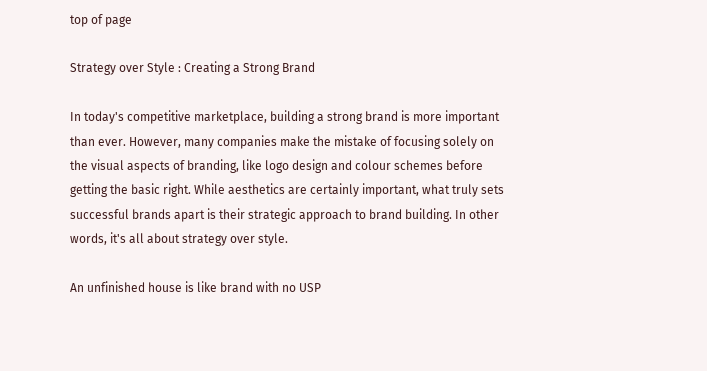top of page

Strategy over Style : Creating a Strong Brand

In today's competitive marketplace, building a strong brand is more important than ever. However, many companies make the mistake of focusing solely on the visual aspects of branding, like logo design and colour schemes before getting the basic right. While aesthetics are certainly important, what truly sets successful brands apart is their strategic approach to brand building. In other words, it's all about strategy over style.

An unfinished house is like brand with no USP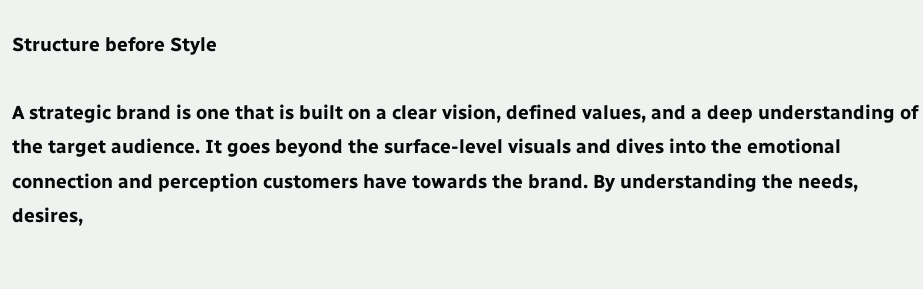Structure before Style

A strategic brand is one that is built on a clear vision, defined values, and a deep understanding of the target audience. It goes beyond the surface-level visuals and dives into the emotional connection and perception customers have towards the brand. By understanding the needs, desires,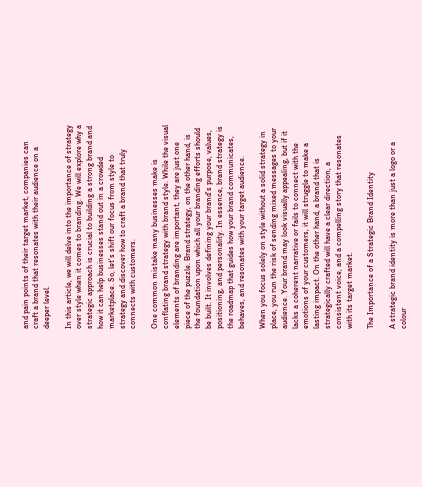and pain points of their target market, companies can craft a brand that resonates with their audience on a deeper level.

In this article, we will delve into the importance of strategy over style when it comes to branding. We will explore why a strategic approach is crucial to building a strong brand and how it can help businesses stand out in a crowded marketplace. So, let's shift our focus from style to strategy and discover how to craft a brand that truly connects with customers.

One common mistake many businesses make is conflating brand strategy with brand style. While the visual elements of branding are important, they are just one piece of the puzzle. Brand strategy, on the other hand, is the foundation upon which all your branding efforts should be built. It involves defining your brand's purpose, values, positioning, and personality. In essence, brand strategy is the roadmap that guides how your brand communicates, behaves, and resonates with your target audience.

When you focus solely on style without a solid strategy in place, you run the risk of sending mixed messages to your audience. Your brand may look visually appealing, but if it lacks a coherent narrative or fails to connect with the emotions of your customers, it will struggle to make a lasting impact. On the other hand, a brand that is strategically crafted will have a clear direction, a consistent voice, and a compelling story that resonates with its target market.

The Importance of a Strategic Brand Identity

A strategic brand identity is more than just a logo or a colour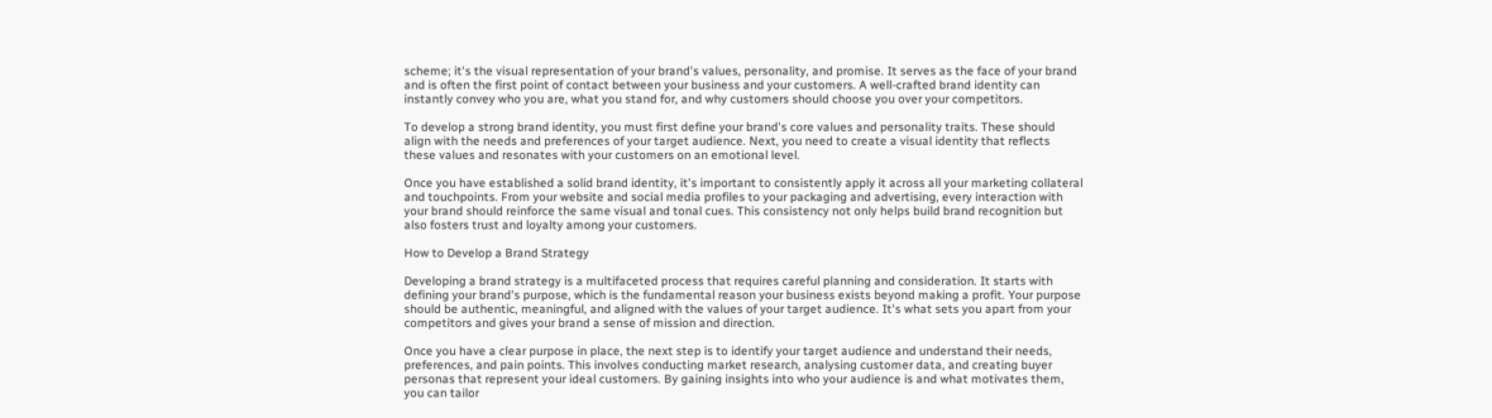scheme; it's the visual representation of your brand's values, personality, and promise. It serves as the face of your brand and is often the first point of contact between your business and your customers. A well-crafted brand identity can instantly convey who you are, what you stand for, and why customers should choose you over your competitors.

To develop a strong brand identity, you must first define your brand's core values and personality traits. These should align with the needs and preferences of your target audience. Next, you need to create a visual identity that reflects these values and resonates with your customers on an emotional level.

Once you have established a solid brand identity, it's important to consistently apply it across all your marketing collateral and touchpoints. From your website and social media profiles to your packaging and advertising, every interaction with your brand should reinforce the same visual and tonal cues. This consistency not only helps build brand recognition but also fosters trust and loyalty among your customers.

How to Develop a Brand Strategy

Developing a brand strategy is a multifaceted process that requires careful planning and consideration. It starts with defining your brand's purpose, which is the fundamental reason your business exists beyond making a profit. Your purpose should be authentic, meaningful, and aligned with the values of your target audience. It's what sets you apart from your competitors and gives your brand a sense of mission and direction.

Once you have a clear purpose in place, the next step is to identify your target audience and understand their needs, preferences, and pain points. This involves conducting market research, analysing customer data, and creating buyer personas that represent your ideal customers. By gaining insights into who your audience is and what motivates them, you can tailor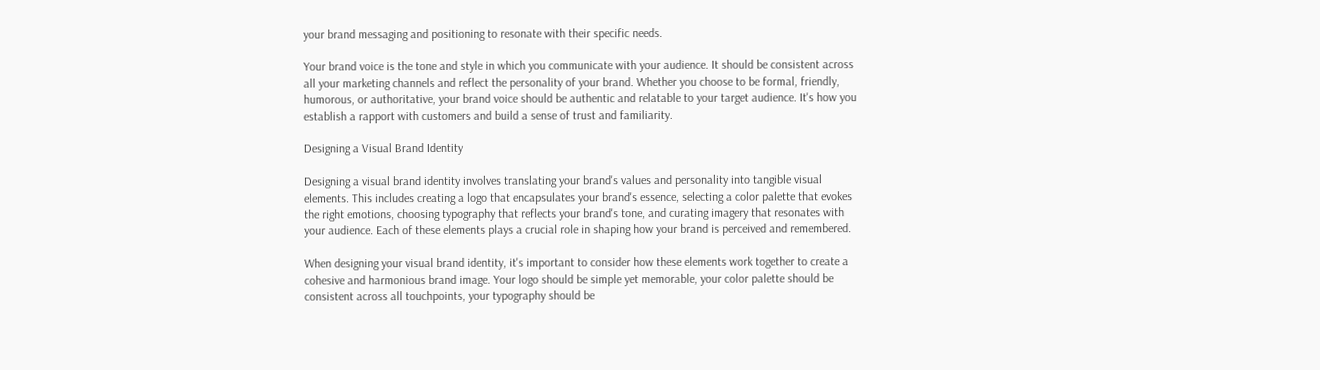your brand messaging and positioning to resonate with their specific needs.

Your brand voice is the tone and style in which you communicate with your audience. It should be consistent across all your marketing channels and reflect the personality of your brand. Whether you choose to be formal, friendly, humorous, or authoritative, your brand voice should be authentic and relatable to your target audience. It's how you establish a rapport with customers and build a sense of trust and familiarity.

Designing a Visual Brand Identity

Designing a visual brand identity involves translating your brand's values and personality into tangible visual elements. This includes creating a logo that encapsulates your brand's essence, selecting a color palette that evokes the right emotions, choosing typography that reflects your brand's tone, and curating imagery that resonates with your audience. Each of these elements plays a crucial role in shaping how your brand is perceived and remembered.

When designing your visual brand identity, it's important to consider how these elements work together to create a cohesive and harmonious brand image. Your logo should be simple yet memorable, your color palette should be consistent across all touchpoints, your typography should be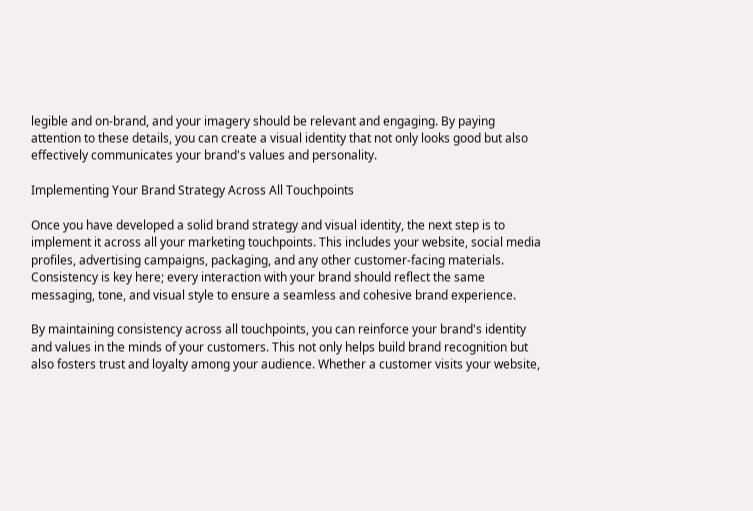legible and on-brand, and your imagery should be relevant and engaging. By paying attention to these details, you can create a visual identity that not only looks good but also effectively communicates your brand's values and personality.

Implementing Your Brand Strategy Across All Touchpoints

Once you have developed a solid brand strategy and visual identity, the next step is to implement it across all your marketing touchpoints. This includes your website, social media profiles, advertising campaigns, packaging, and any other customer-facing materials. Consistency is key here; every interaction with your brand should reflect the same messaging, tone, and visual style to ensure a seamless and cohesive brand experience.

By maintaining consistency across all touchpoints, you can reinforce your brand's identity and values in the minds of your customers. This not only helps build brand recognition but also fosters trust and loyalty among your audience. Whether a customer visits your website,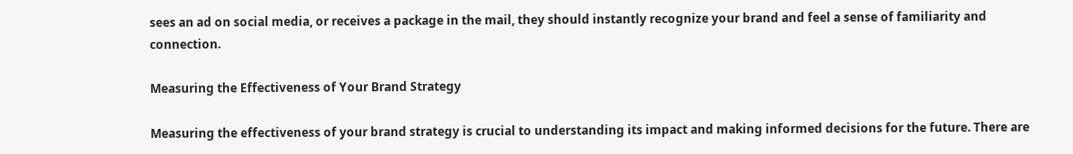sees an ad on social media, or receives a package in the mail, they should instantly recognize your brand and feel a sense of familiarity and connection.

Measuring the Effectiveness of Your Brand Strategy

Measuring the effectiveness of your brand strategy is crucial to understanding its impact and making informed decisions for the future. There are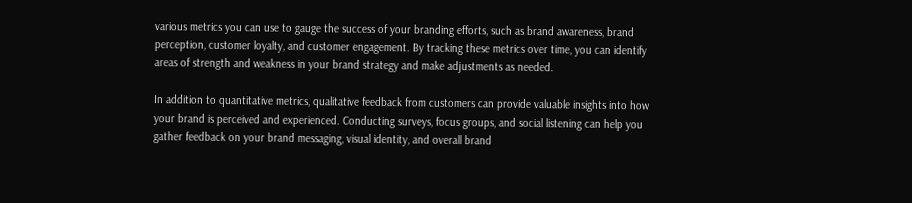various metrics you can use to gauge the success of your branding efforts, such as brand awareness, brand perception, customer loyalty, and customer engagement. By tracking these metrics over time, you can identify areas of strength and weakness in your brand strategy and make adjustments as needed.

In addition to quantitative metrics, qualitative feedback from customers can provide valuable insights into how your brand is perceived and experienced. Conducting surveys, focus groups, and social listening can help you gather feedback on your brand messaging, visual identity, and overall brand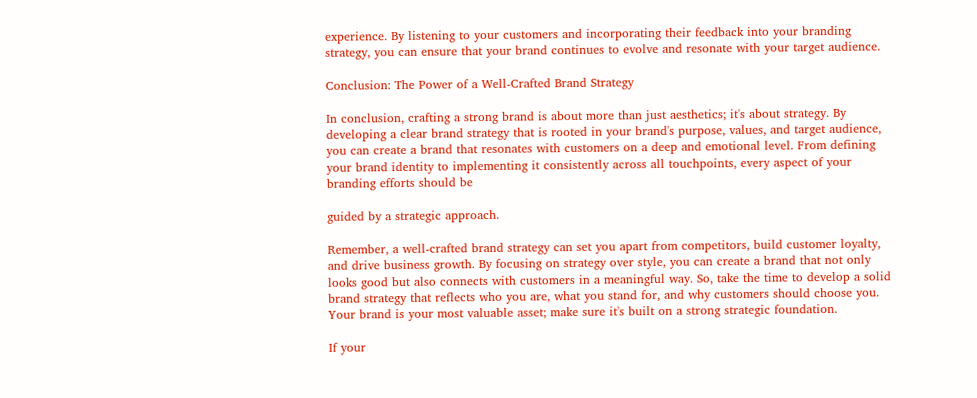experience. By listening to your customers and incorporating their feedback into your branding strategy, you can ensure that your brand continues to evolve and resonate with your target audience.

Conclusion: The Power of a Well-Crafted Brand Strategy

In conclusion, crafting a strong brand is about more than just aesthetics; it's about strategy. By developing a clear brand strategy that is rooted in your brand's purpose, values, and target audience, you can create a brand that resonates with customers on a deep and emotional level. From defining your brand identity to implementing it consistently across all touchpoints, every aspect of your branding efforts should be

guided by a strategic approach.

Remember, a well-crafted brand strategy can set you apart from competitors, build customer loyalty, and drive business growth. By focusing on strategy over style, you can create a brand that not only looks good but also connects with customers in a meaningful way. So, take the time to develop a solid brand strategy that reflects who you are, what you stand for, and why customers should choose you. Your brand is your most valuable asset; make sure it's built on a strong strategic foundation.

If your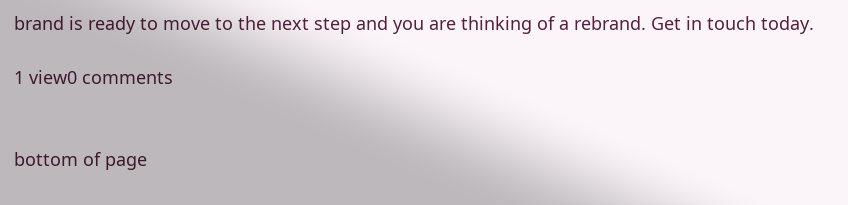brand is ready to move to the next step and you are thinking of a rebrand. Get in touch today.

1 view0 comments


bottom of page